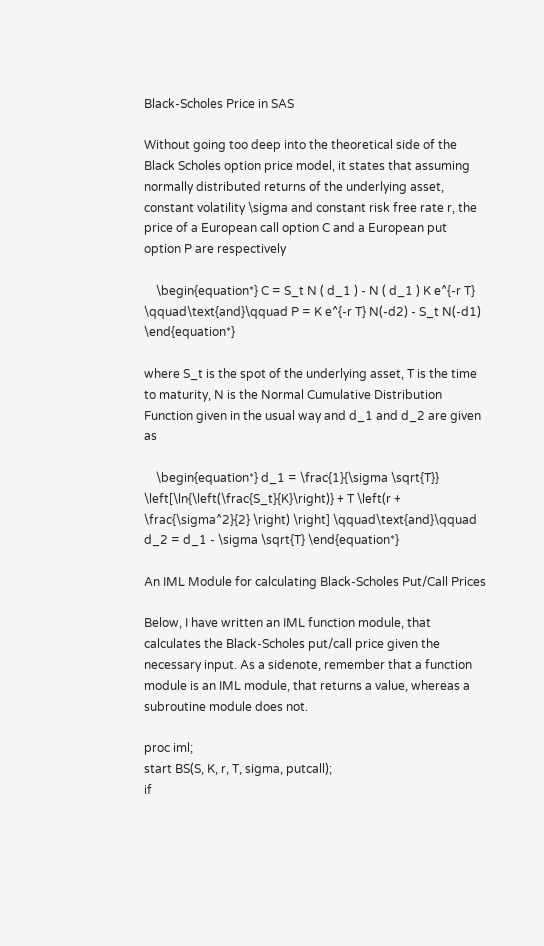Black-Scholes Price in SAS

Without going too deep into the theoretical side of the Black Scholes option price model, it states that assuming normally distributed returns of the underlying asset, constant volatility \sigma and constant risk free rate r, the price of a European call option C and a European put option P are respectively

    \begin{equation*} C = S_t N ( d_1 ) - N ( d_1 ) K e^{-r T} \qquad\text{and}\qquad P = K e^{-r T} N(-d2) - S_t N(-d1) \end{equation*}

where S_t is the spot of the underlying asset, T is the time to maturity, N is the Normal Cumulative Distribution Function given in the usual way and d_1 and d_2 are given as

    \begin{equation*} d_1 = \frac{1}{\sigma \sqrt{T}} \left[\ln{\left(\frac{S_t}{K}\right)} + T \left(r + \frac{\sigma^2}{2} \right) \right] \qquad\text{and}\qquad d_2 = d_1 - \sigma \sqrt{T} \end{equation*}

An IML Module for calculating Black-Scholes Put/Call Prices

Below, I have written an IML function module, that calculates the Black-Scholes put/call price given the necessary input. As a sidenote, remember that a function module is an IML module, that returns a value, whereas a subroutine module does not.

proc iml;
start BS(S, K, r, T, sigma, putcall);
if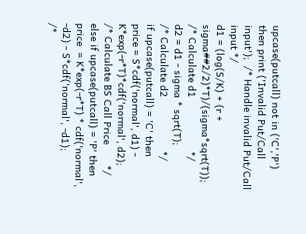upcase(putcall) not in ('C','P') then print ('Invalid Put/Call input');  /* Handle invalid Put/Call input */
d1 = (log(S/K) + (r + sigma##2/2)*T)/(sigma*sqrt(T));                       /* Calculate d1                  */
d2 = d1 - sigma * sqrt(T);                                                  /* Calculate d2                  */
if upcase(putcall) = 'C' then
price = S*cdf('normal', d1) - K*exp(-r*T)*cdf('normal', d2);                /* Calculate BS Call Price       */
else if upcase(putcall) = 'P' then
price  = K*exp(-r*T) * cdf('normal', -d2) - S*cdf('normal', -d1);           /*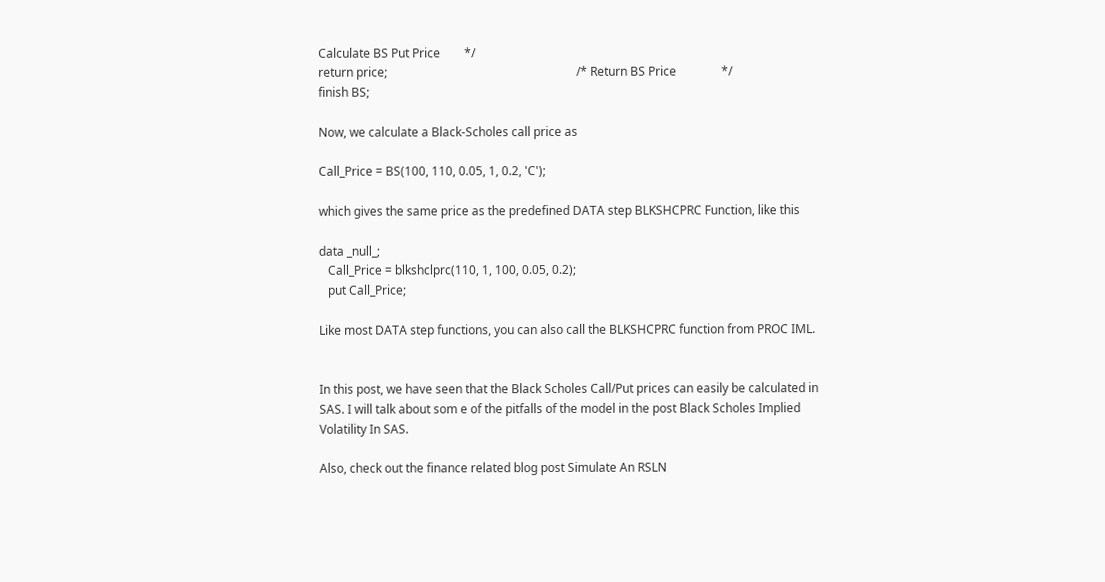Calculate BS Put Price        */
return price;                                                               /* Return BS Price               */
finish BS;

Now, we calculate a Black-Scholes call price as

Call_Price = BS(100, 110, 0.05, 1, 0.2, 'C');

which gives the same price as the predefined DATA step BLKSHCPRC Function, like this

data _null_;
   Call_Price = blkshclprc(110, 1, 100, 0.05, 0.2);
   put Call_Price;

Like most DATA step functions, you can also call the BLKSHCPRC function from PROC IML.


In this post, we have seen that the Black Scholes Call/Put prices can easily be calculated in SAS. I will talk about som e of the pitfalls of the model in the post Black Scholes Implied Volatility In SAS.

Also, check out the finance related blog post Simulate An RSLN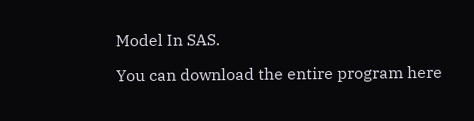Model In SAS.

You can download the entire program here